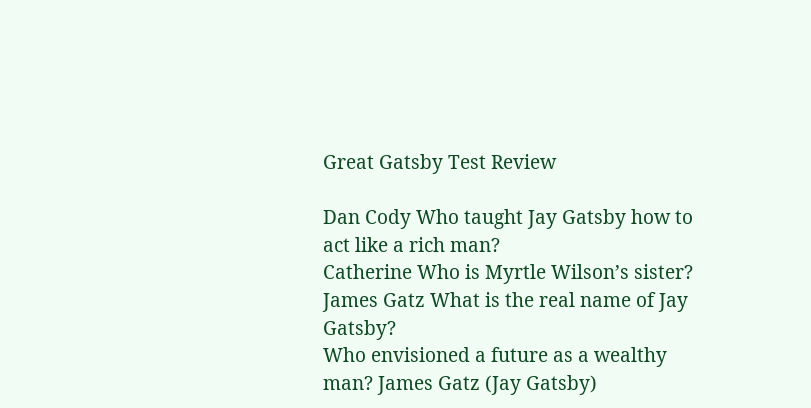Great Gatsby Test Review

Dan Cody Who taught Jay Gatsby how to act like a rich man?
Catherine Who is Myrtle Wilson’s sister?
James Gatz What is the real name of Jay Gatsby?
Who envisioned a future as a wealthy man? James Gatz (Jay Gatsby)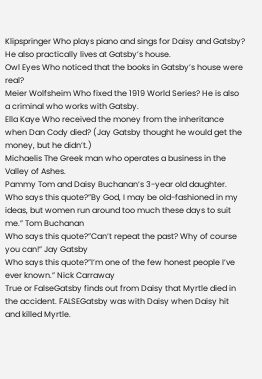Klipspringer Who plays piano and sings for Daisy and Gatsby? He also practically lives at Gatsby’s house.
Owl Eyes Who noticed that the books in Gatsby’s house were real?
Meier Wolfsheim Who fixed the 1919 World Series? He is also a criminal who works with Gatsby.
Ella Kaye Who received the money from the inheritance when Dan Cody died? (Jay Gatsby thought he would get the money, but he didn’t.)
Michaelis The Greek man who operates a business in the Valley of Ashes.
Pammy Tom and Daisy Buchanan’s 3-year old daughter.
Who says this quote?”By God, I may be old-fashioned in my ideas, but women run around too much these days to suit me.” Tom Buchanan
Who says this quote?”Can’t repeat the past? Why of course you can!” Jay Gatsby
Who says this quote?”I’m one of the few honest people I’ve ever known.” Nick Carraway
True or FalseGatsby finds out from Daisy that Myrtle died in the accident. FALSEGatsby was with Daisy when Daisy hit and killed Myrtle.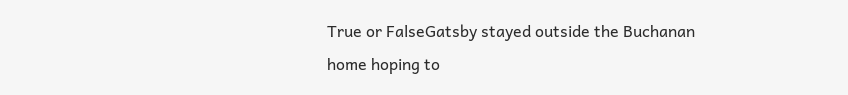True or FalseGatsby stayed outside the Buchanan home hoping to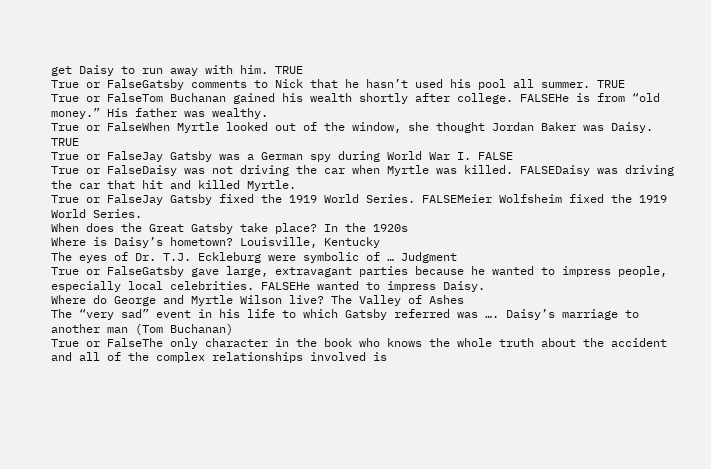get Daisy to run away with him. TRUE
True or FalseGatsby comments to Nick that he hasn’t used his pool all summer. TRUE
True or FalseTom Buchanan gained his wealth shortly after college. FALSEHe is from “old money.” His father was wealthy.
True or FalseWhen Myrtle looked out of the window, she thought Jordan Baker was Daisy. TRUE
True or FalseJay Gatsby was a German spy during World War I. FALSE
True or FalseDaisy was not driving the car when Myrtle was killed. FALSEDaisy was driving the car that hit and killed Myrtle.
True or FalseJay Gatsby fixed the 1919 World Series. FALSEMeier Wolfsheim fixed the 1919 World Series.
When does the Great Gatsby take place? In the 1920s
Where is Daisy’s hometown? Louisville, Kentucky
The eyes of Dr. T.J. Eckleburg were symbolic of … Judgment
True or FalseGatsby gave large, extravagant parties because he wanted to impress people, especially local celebrities. FALSEHe wanted to impress Daisy.
Where do George and Myrtle Wilson live? The Valley of Ashes
The “very sad” event in his life to which Gatsby referred was …. Daisy’s marriage to another man (Tom Buchanan)
True or FalseThe only character in the book who knows the whole truth about the accident and all of the complex relationships involved is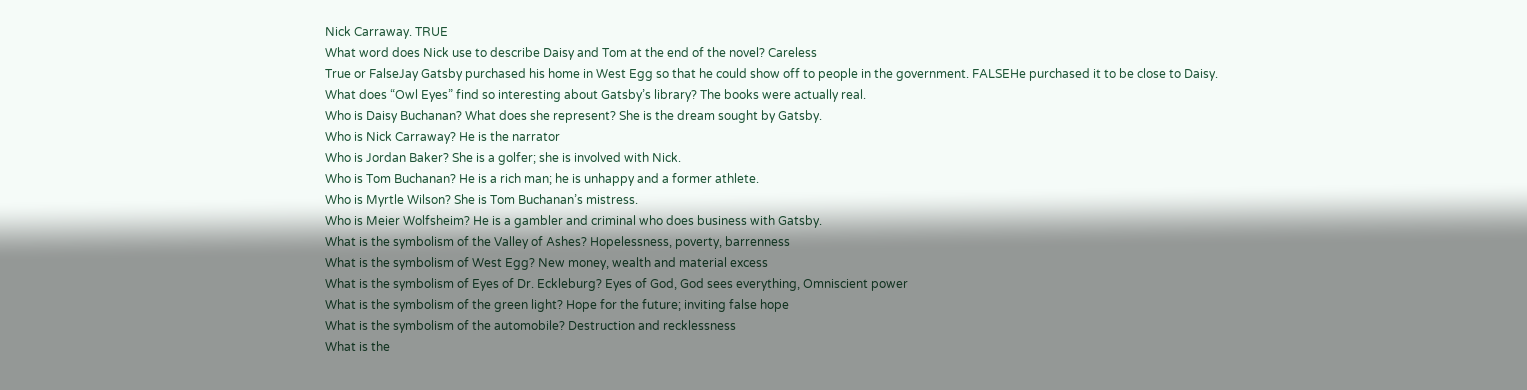Nick Carraway. TRUE
What word does Nick use to describe Daisy and Tom at the end of the novel? Careless
True or FalseJay Gatsby purchased his home in West Egg so that he could show off to people in the government. FALSEHe purchased it to be close to Daisy.
What does “Owl Eyes” find so interesting about Gatsby’s library? The books were actually real.
Who is Daisy Buchanan? What does she represent? She is the dream sought by Gatsby.
Who is Nick Carraway? He is the narrator
Who is Jordan Baker? She is a golfer; she is involved with Nick.
Who is Tom Buchanan? He is a rich man; he is unhappy and a former athlete.
Who is Myrtle Wilson? She is Tom Buchanan’s mistress.
Who is Meier Wolfsheim? He is a gambler and criminal who does business with Gatsby.
What is the symbolism of the Valley of Ashes? Hopelessness, poverty, barrenness
What is the symbolism of West Egg? New money, wealth and material excess
What is the symbolism of Eyes of Dr. Eckleburg? Eyes of God, God sees everything, Omniscient power
What is the symbolism of the green light? Hope for the future; inviting false hope
What is the symbolism of the automobile? Destruction and recklessness
What is the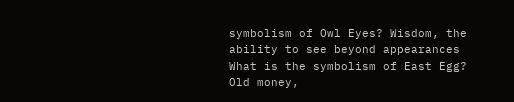symbolism of Owl Eyes? Wisdom, the ability to see beyond appearances
What is the symbolism of East Egg? Old money,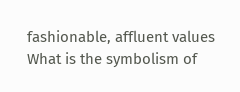fashionable, affluent values
What is the symbolism of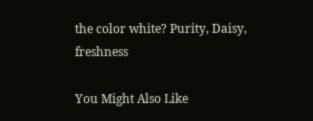the color white? Purity, Daisy, freshness

You Might Also Like